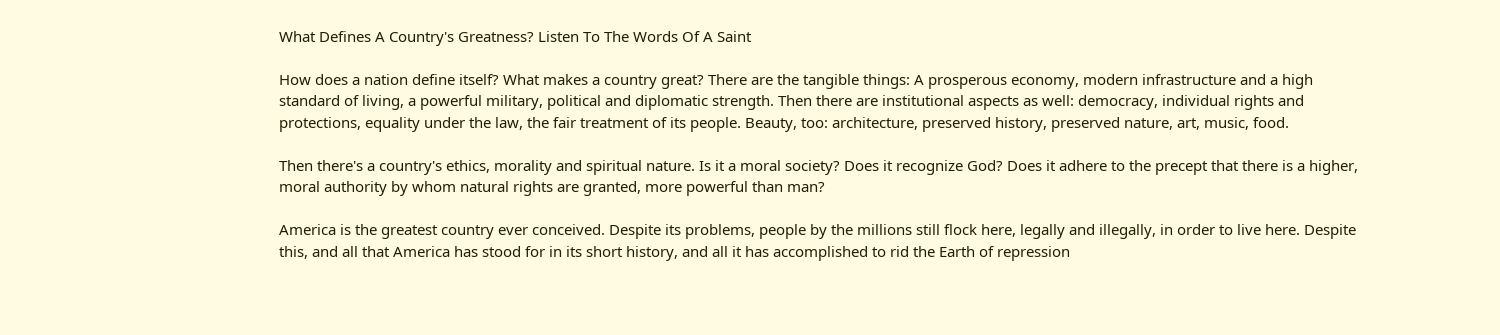What Defines A Country's Greatness? Listen To The Words Of A Saint

How does a nation define itself? What makes a country great? There are the tangible things: A prosperous economy, modern infrastructure and a high standard of living, a powerful military, political and diplomatic strength. Then there are institutional aspects as well: democracy, individual rights and protections, equality under the law, the fair treatment of its people. Beauty, too: architecture, preserved history, preserved nature, art, music, food.

Then there's a country's ethics, morality and spiritual nature. Is it a moral society? Does it recognize God? Does it adhere to the precept that there is a higher, moral authority by whom natural rights are granted, more powerful than man?

America is the greatest country ever conceived. Despite its problems, people by the millions still flock here, legally and illegally, in order to live here. Despite this, and all that America has stood for in its short history, and all it has accomplished to rid the Earth of repression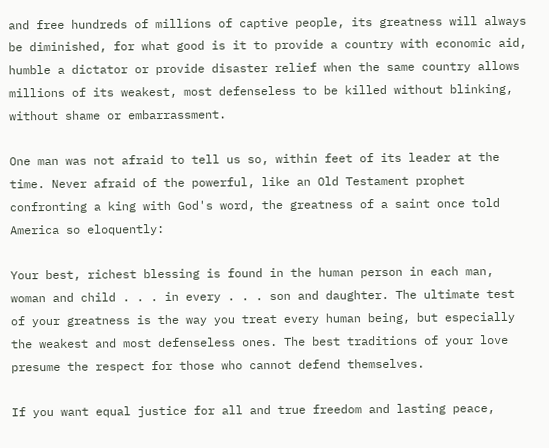and free hundreds of millions of captive people, its greatness will always be diminished, for what good is it to provide a country with economic aid, humble a dictator or provide disaster relief when the same country allows millions of its weakest, most defenseless to be killed without blinking, without shame or embarrassment.

One man was not afraid to tell us so, within feet of its leader at the time. Never afraid of the powerful, like an Old Testament prophet confronting a king with God's word, the greatness of a saint once told America so eloquently:

Your best, richest blessing is found in the human person in each man, woman and child . . . in every . . . son and daughter. The ultimate test of your greatness is the way you treat every human being, but especially the weakest and most defenseless ones. The best traditions of your love presume the respect for those who cannot defend themselves.

If you want equal justice for all and true freedom and lasting peace,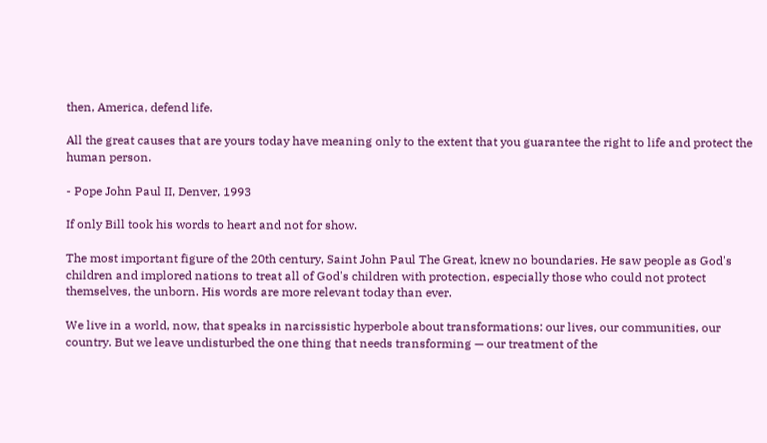then, America, defend life.

All the great causes that are yours today have meaning only to the extent that you guarantee the right to life and protect the human person.

- Pope John Paul II, Denver, 1993

If only Bill took his words to heart and not for show.

The most important figure of the 20th century, Saint John Paul The Great, knew no boundaries. He saw people as God's children and implored nations to treat all of God's children with protection, especially those who could not protect themselves, the unborn. His words are more relevant today than ever.

We live in a world, now, that speaks in narcissistic hyperbole about transformations: our lives, our communities, our country. But we leave undisturbed the one thing that needs transforming — our treatment of the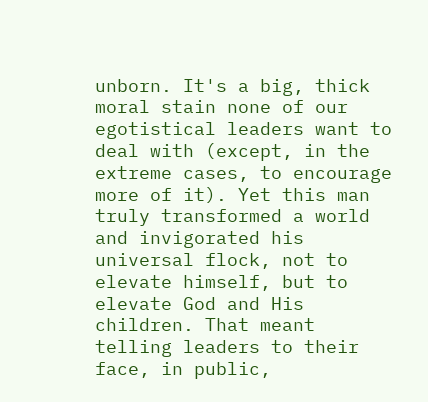unborn. It's a big, thick moral stain none of our egotistical leaders want to deal with (except, in the extreme cases, to encourage more of it). Yet this man truly transformed a world and invigorated his universal flock, not to elevate himself, but to elevate God and His children. That meant telling leaders to their face, in public,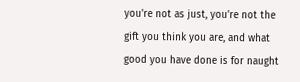you're not as just, you're not the gift you think you are, and what good you have done is for naught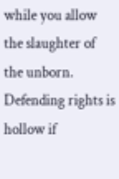while you allow the slaughter of the unborn. Defending rights is hollow if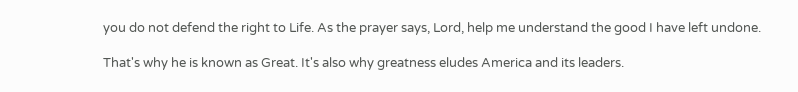you do not defend the right to Life. As the prayer says, Lord, help me understand the good I have left undone.

That's why he is known as Great. It's also why greatness eludes America and its leaders.